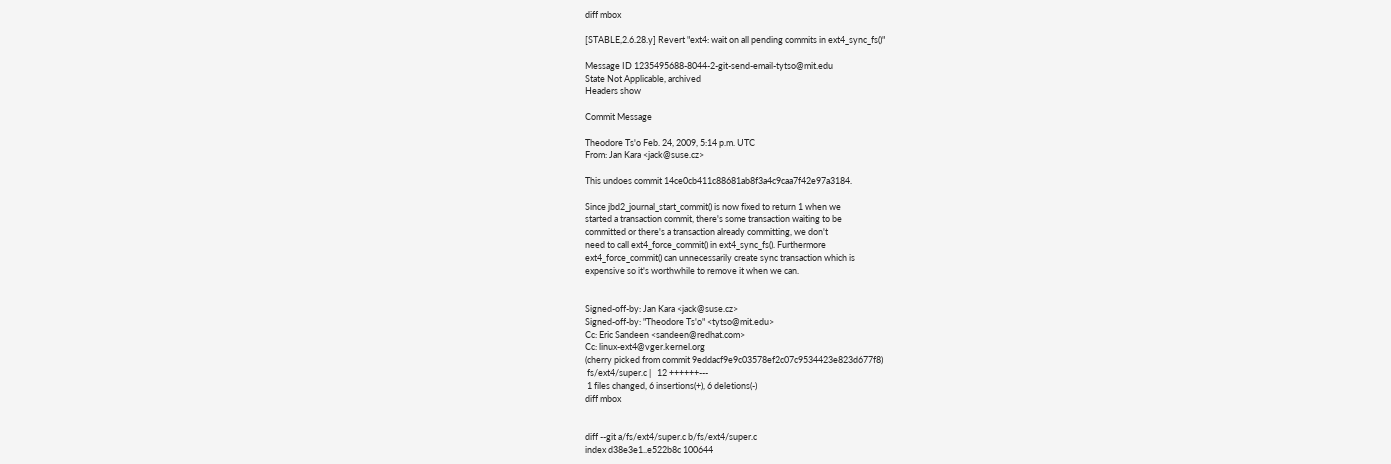diff mbox

[STABLE,2.6.28.y] Revert "ext4: wait on all pending commits in ext4_sync_fs()"

Message ID 1235495688-8044-2-git-send-email-tytso@mit.edu
State Not Applicable, archived
Headers show

Commit Message

Theodore Ts'o Feb. 24, 2009, 5:14 p.m. UTC
From: Jan Kara <jack@suse.cz>

This undoes commit 14ce0cb411c88681ab8f3a4c9caa7f42e97a3184.

Since jbd2_journal_start_commit() is now fixed to return 1 when we
started a transaction commit, there's some transaction waiting to be
committed or there's a transaction already committing, we don't
need to call ext4_force_commit() in ext4_sync_fs(). Furthermore
ext4_force_commit() can unnecessarily create sync transaction which is
expensive so it's worthwhile to remove it when we can.


Signed-off-by: Jan Kara <jack@suse.cz>
Signed-off-by: "Theodore Ts'o" <tytso@mit.edu>
Cc: Eric Sandeen <sandeen@redhat.com>
Cc: linux-ext4@vger.kernel.org
(cherry picked from commit 9eddacf9e9c03578ef2c07c9534423e823d677f8)
 fs/ext4/super.c |   12 ++++++---
 1 files changed, 6 insertions(+), 6 deletions(-)
diff mbox


diff --git a/fs/ext4/super.c b/fs/ext4/super.c
index d38e3e1..e522b8c 100644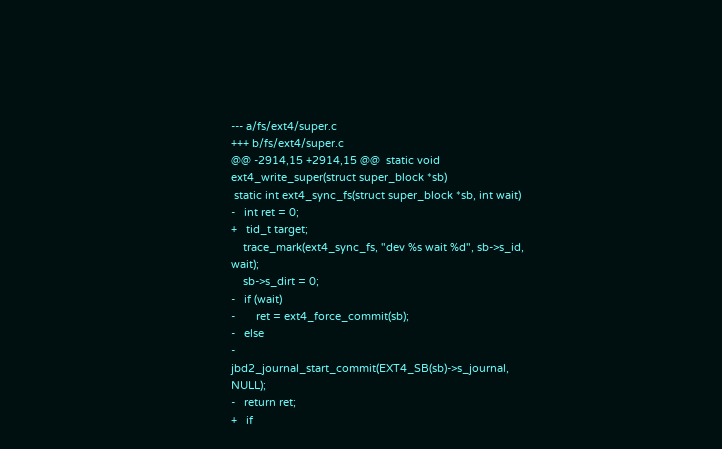--- a/fs/ext4/super.c
+++ b/fs/ext4/super.c
@@ -2914,15 +2914,15 @@  static void ext4_write_super(struct super_block *sb)
 static int ext4_sync_fs(struct super_block *sb, int wait)
-   int ret = 0;
+   tid_t target;
    trace_mark(ext4_sync_fs, "dev %s wait %d", sb->s_id, wait);
    sb->s_dirt = 0;
-   if (wait)
-       ret = ext4_force_commit(sb);
-   else
-       jbd2_journal_start_commit(EXT4_SB(sb)->s_journal, NULL);
-   return ret;
+   if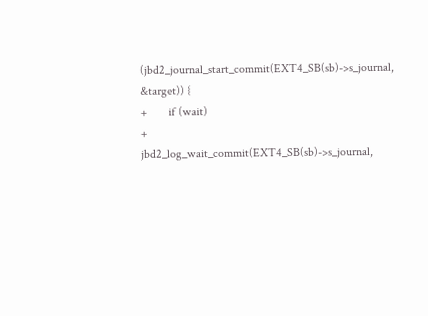(jbd2_journal_start_commit(EXT4_SB(sb)->s_journal, &target)) {
+       if (wait)
+           jbd2_log_wait_commit(EXT4_SB(sb)->s_journal,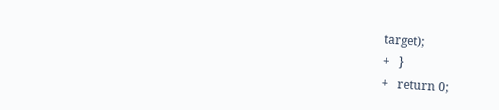target);
+   }
+   return 0;